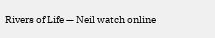Rivers of Life — Neil watch online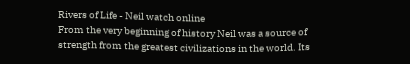Rivers of Life - Neil watch online
From the very beginning of history Neil was a source of strength from the greatest civilizations in the world. Its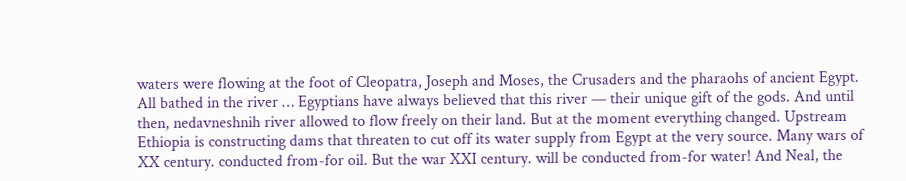waters were flowing at the foot of Cleopatra, Joseph and Moses, the Crusaders and the pharaohs of ancient Egypt. All bathed in the river … Egyptians have always believed that this river — their unique gift of the gods. And until then, nedavneshnih river allowed to flow freely on their land. But at the moment everything changed. Upstream Ethiopia is constructing dams that threaten to cut off its water supply from Egypt at the very source. Many wars of XX century. conducted from-for oil. But the war XXI century. will be conducted from-for water! And Neal, the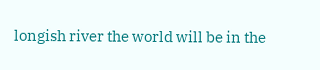longish river the world will be in the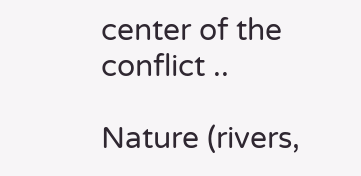center of the conflict ..

Nature (rivers,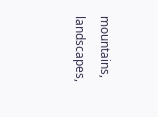mountains, landscapes,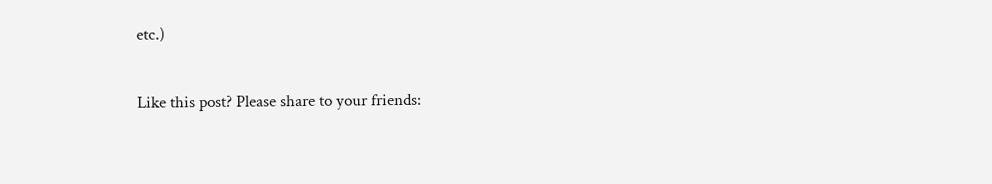etc.)

Like this post? Please share to your friends: